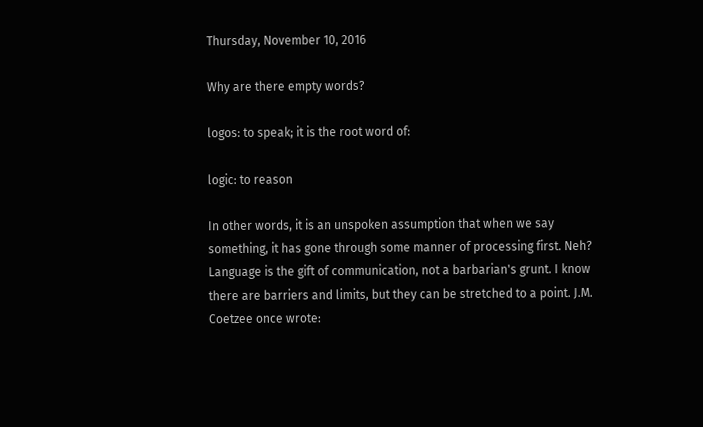Thursday, November 10, 2016

Why are there empty words?

logos: to speak; it is the root word of:

logic: to reason

In other words, it is an unspoken assumption that when we say something, it has gone through some manner of processing first. Neh? Language is the gift of communication, not a barbarian's grunt. I know there are barriers and limits, but they can be stretched to a point. J.M. Coetzee once wrote: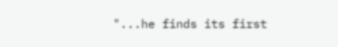"...he finds its first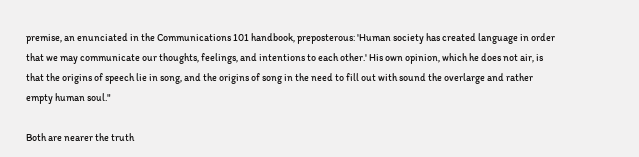premise, an enunciated in the Communications 101 handbook, preposterous: 'Human society has created language in order that we may communicate our thoughts, feelings, and intentions to each other.' His own opinion, which he does not air, is that the origins of speech lie in song, and the origins of song in the need to fill out with sound the overlarge and rather empty human soul."

Both are nearer the truth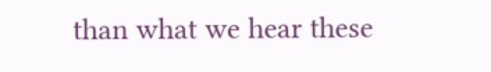than what we hear these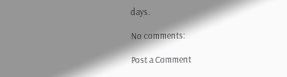days.

No comments:

Post a Comment